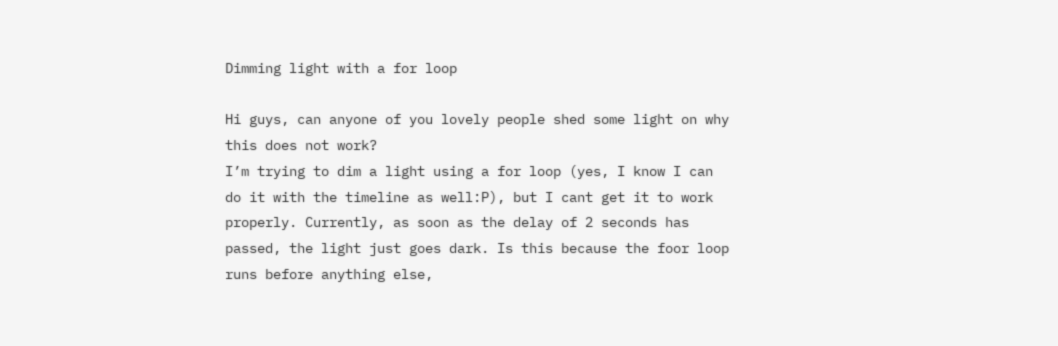Dimming light with a for loop

Hi guys, can anyone of you lovely people shed some light on why this does not work?
I’m trying to dim a light using a for loop (yes, I know I can do it with the timeline as well:P), but I cant get it to work properly. Currently, as soon as the delay of 2 seconds has passed, the light just goes dark. Is this because the foor loop runs before anything else,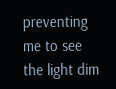preventing me to see the light dim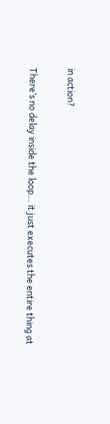in action?

There’s no delay inside the loop… it just executes the entire thing at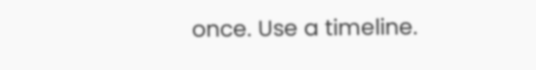once. Use a timeline.